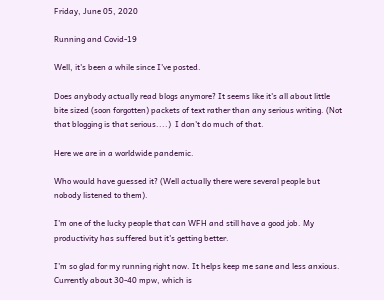Friday, June 05, 2020

Running and Covid-19

Well, it's been a while since I've posted.

Does anybody actually read blogs anymore? It seems like it's all about little bite sized (soon forgotten) packets of text rather than any serious writing. (Not that blogging is that serious....)  I don't do much of that.

Here we are in a worldwide pandemic.

Who would have guessed it? (Well actually there were several people but nobody listened to them).

I'm one of the lucky people that can WFH and still have a good job. My productivity has suffered but it's getting better.

I'm so glad for my running right now. It helps keep me sane and less anxious. Currently about 30-40 mpw, which is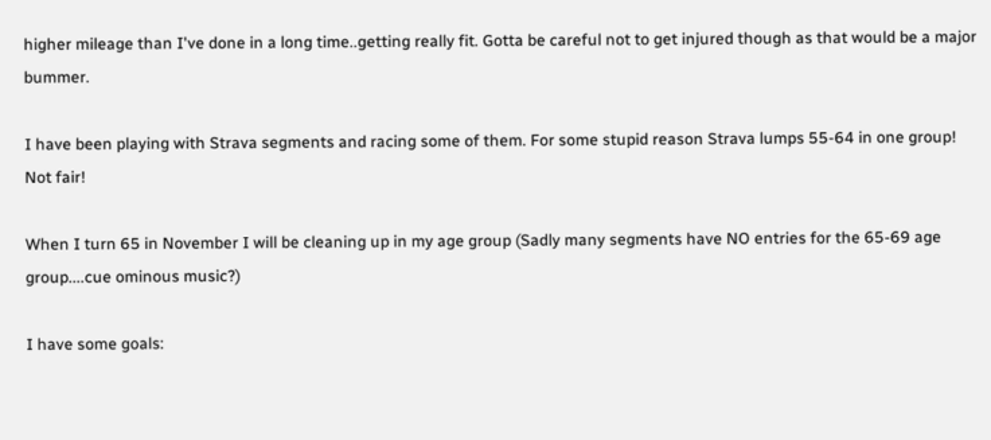higher mileage than I've done in a long time..getting really fit. Gotta be careful not to get injured though as that would be a major bummer.

I have been playing with Strava segments and racing some of them. For some stupid reason Strava lumps 55-64 in one group! Not fair!

When I turn 65 in November I will be cleaning up in my age group (Sadly many segments have NO entries for the 65-69 age group....cue ominous music?)

I have some goals: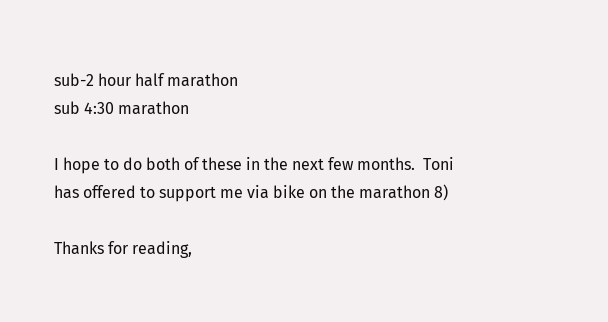sub-2 hour half marathon
sub 4:30 marathon

I hope to do both of these in the next few months.  Toni has offered to support me via bike on the marathon 8)

Thanks for reading,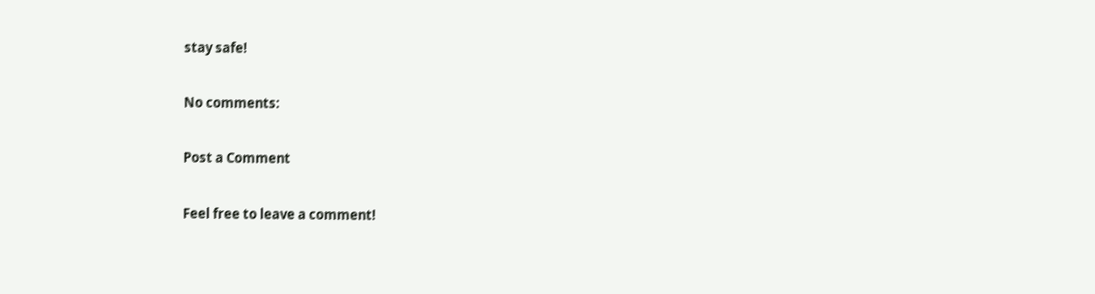stay safe!

No comments:

Post a Comment

Feel free to leave a comment!